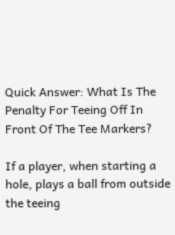Quick Answer: What Is The Penalty For Teeing Off In Front Of The Tee Markers?

If a player, when starting a hole, plays a ball from outside the teeing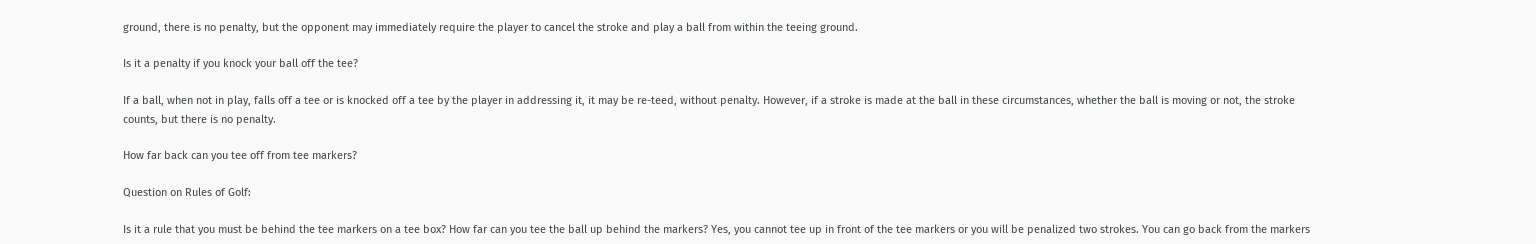ground, there is no penalty, but the opponent may immediately require the player to cancel the stroke and play a ball from within the teeing ground.

Is it a penalty if you knock your ball off the tee?

If a ball, when not in play, falls off a tee or is knocked off a tee by the player in addressing it, it may be re-teed, without penalty. However, if a stroke is made at the ball in these circumstances, whether the ball is moving or not, the stroke counts, but there is no penalty.

How far back can you tee off from tee markers?

Question on Rules of Golf:

Is it a rule that you must be behind the tee markers on a tee box? How far can you tee the ball up behind the markers? Yes, you cannot tee up in front of the tee markers or you will be penalized two strokes. You can go back from the markers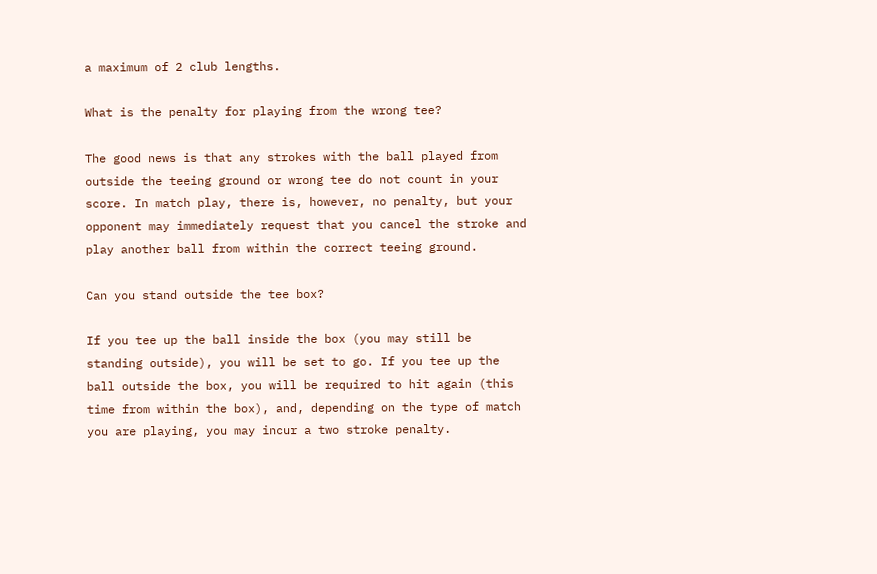a maximum of 2 club lengths.

What is the penalty for playing from the wrong tee?

The good news is that any strokes with the ball played from outside the teeing ground or wrong tee do not count in your score. In match play, there is, however, no penalty, but your opponent may immediately request that you cancel the stroke and play another ball from within the correct teeing ground.

Can you stand outside the tee box?

If you tee up the ball inside the box (you may still be standing outside), you will be set to go. If you tee up the ball outside the box, you will be required to hit again (this time from within the box), and, depending on the type of match you are playing, you may incur a two stroke penalty.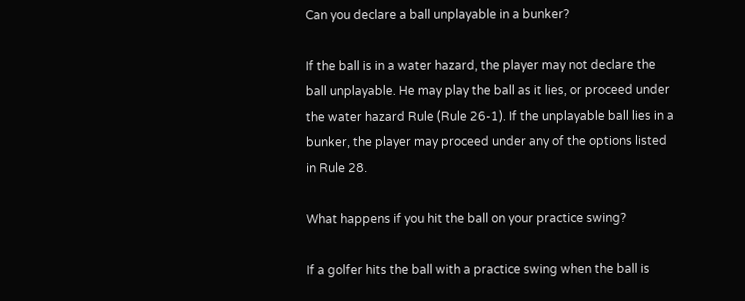Can you declare a ball unplayable in a bunker?

If the ball is in a water hazard, the player may not declare the ball unplayable. He may play the ball as it lies, or proceed under the water hazard Rule (Rule 26-1). If the unplayable ball lies in a bunker, the player may proceed under any of the options listed in Rule 28.

What happens if you hit the ball on your practice swing?

If a golfer hits the ball with a practice swing when the ball is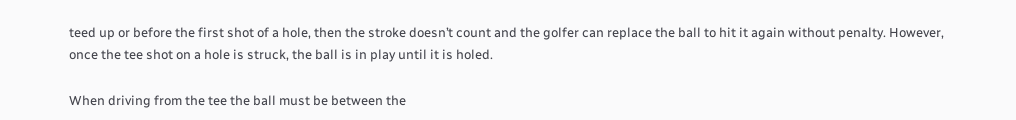teed up or before the first shot of a hole, then the stroke doesn’t count and the golfer can replace the ball to hit it again without penalty. However, once the tee shot on a hole is struck, the ball is in play until it is holed.

When driving from the tee the ball must be between the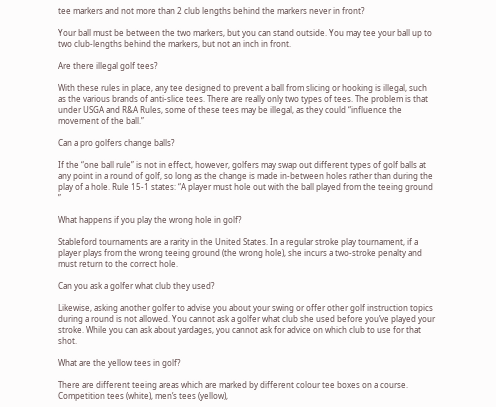tee markers and not more than 2 club lengths behind the markers never in front?

Your ball must be between the two markers, but you can stand outside. You may tee your ball up to two club-lengths behind the markers, but not an inch in front.

Are there illegal golf tees?

With these rules in place, any tee designed to prevent a ball from slicing or hooking is illegal, such as the various brands of anti-slice tees. There are really only two types of tees. The problem is that under USGA and R&A Rules, some of these tees may be illegal, as they could “influence the movement of the ball.”

Can a pro golfers change balls?

If the “one ball rule” is not in effect, however, golfers may swap out different types of golf balls at any point in a round of golf, so long as the change is made in-between holes rather than during the play of a hole. Rule 15-1 states: “A player must hole out with the ball played from the teeing ground ”

What happens if you play the wrong hole in golf?

Stableford tournaments are a rarity in the United States. In a regular stroke play tournament, if a player plays from the wrong teeing ground (the wrong hole), she incurs a two-stroke penalty and must return to the correct hole.

Can you ask a golfer what club they used?

Likewise, asking another golfer to advise you about your swing or offer other golf instruction topics during a round is not allowed. You cannot ask a golfer what club she used before you’ve played your stroke. While you can ask about yardages, you cannot ask for advice on which club to use for that shot.

What are the yellow tees in golf?

There are different teeing areas which are marked by different colour tee boxes on a course. Competition tees (white), men’s tees (yellow),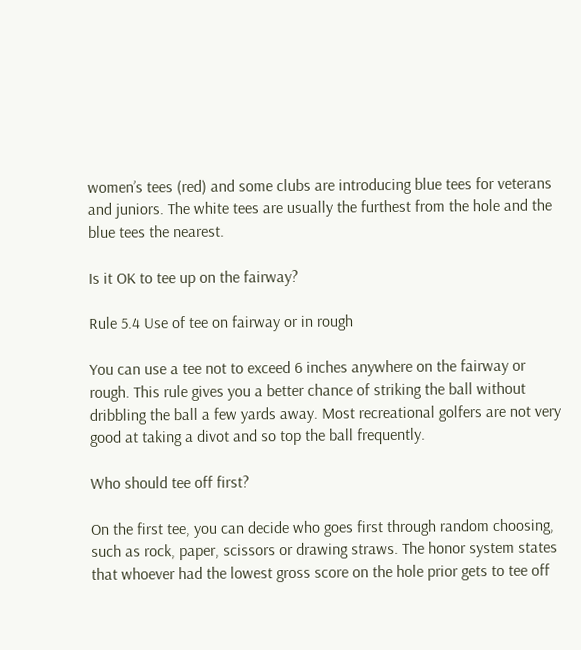women’s tees (red) and some clubs are introducing blue tees for veterans and juniors. The white tees are usually the furthest from the hole and the blue tees the nearest.

Is it OK to tee up on the fairway?

Rule 5.4 Use of tee on fairway or in rough

You can use a tee not to exceed 6 inches anywhere on the fairway or rough. This rule gives you a better chance of striking the ball without dribbling the ball a few yards away. Most recreational golfers are not very good at taking a divot and so top the ball frequently.

Who should tee off first?

On the first tee, you can decide who goes first through random choosing, such as rock, paper, scissors or drawing straws. The honor system states that whoever had the lowest gross score on the hole prior gets to tee off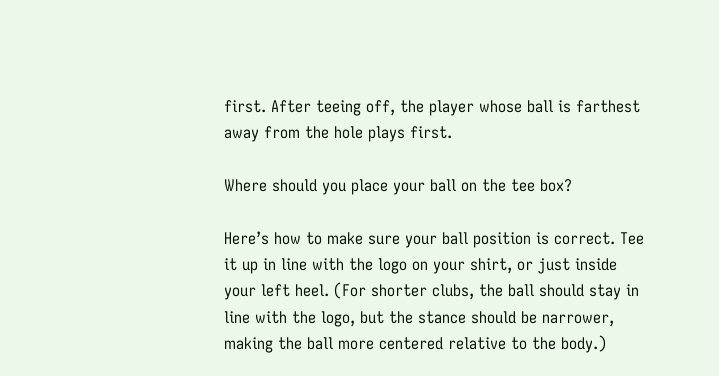first. After teeing off, the player whose ball is farthest away from the hole plays first.

Where should you place your ball on the tee box?

Here’s how to make sure your ball position is correct. Tee it up in line with the logo on your shirt, or just inside your left heel. (For shorter clubs, the ball should stay in line with the logo, but the stance should be narrower, making the ball more centered relative to the body.)